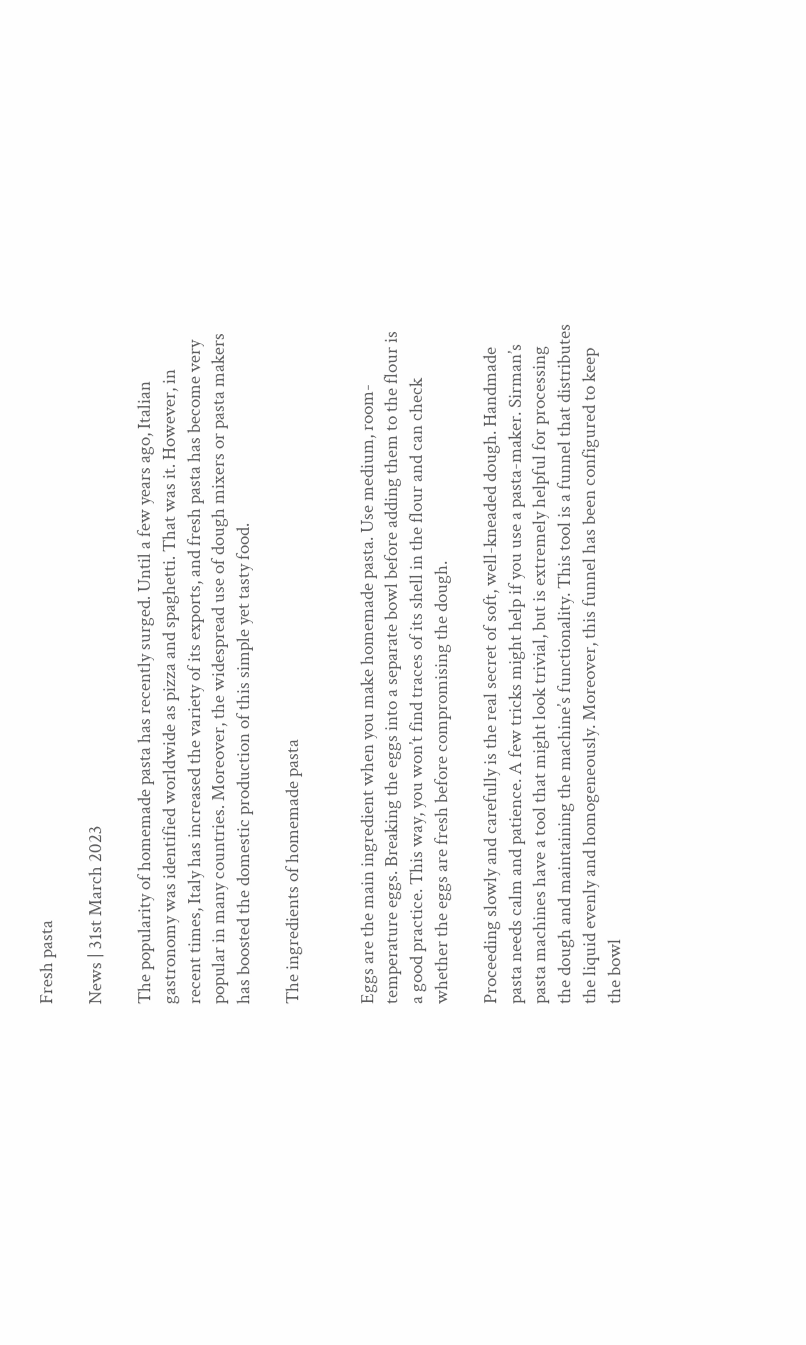Fresh pasta

News | 31st March 2023

The popularity of homemade pasta has recently surged. Until a few years ago, Italian gastronomy was identified worldwide as pizza and spaghetti. That was it. However, in recent times, Italy has increased the variety of its exports, and fresh pasta has become very popular in many countries. Moreover, the widespread use of dough mixers or pasta makers has boosted the domestic production of this simple yet tasty food.

The ingredients of homemade pasta


Eggs are the main ingredient when you make homemade pasta. Use medium, room-temperature eggs. Breaking the eggs into a separate bowl before adding them to the flour is a good practice. This way, you won’t find traces of its shell in the flour and can check whether the eggs are fresh before compromising the dough.

Proceeding slowly and carefully is the real secret of soft, well-kneaded dough. Handmade pasta needs calm and patience. A few tricks might help if you use a pasta-maker. Sirman’s pasta machines have a tool that might look trivial, but is extremely helpful for processing the dough and maintaining the machine’s functionality. This tool is a funnel that distributes the liquid evenly and homogeneously. Moreover, this funnel has been configured to keep the bowl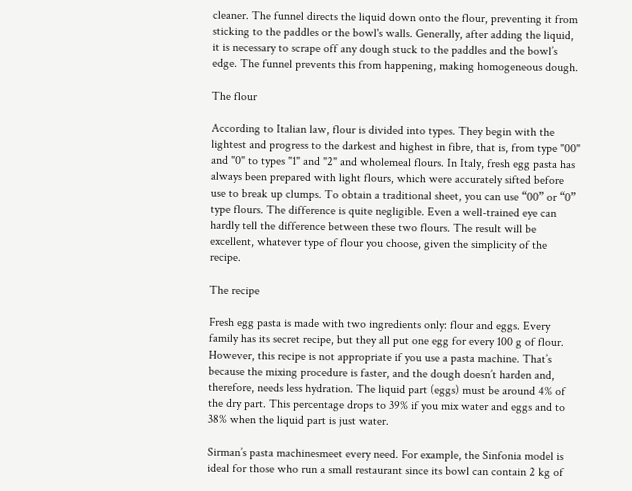cleaner. The funnel directs the liquid down onto the flour, preventing it from sticking to the paddles or the bowl's walls. Generally, after adding the liquid, it is necessary to scrape off any dough stuck to the paddles and the bowl’s edge. The funnel prevents this from happening, making homogeneous dough.

The flour

According to Italian law, flour is divided into types. They begin with the lightest and progress to the darkest and highest in fibre, that is, from type "00" and "0" to types "1" and "2" and wholemeal flours. In Italy, fresh egg pasta has always been prepared with light flours, which were accurately sifted before use to break up clumps. To obtain a traditional sheet, you can use “00” or “0” type flours. The difference is quite negligible. Even a well-trained eye can hardly tell the difference between these two flours. The result will be excellent, whatever type of flour you choose, given the simplicity of the recipe.

The recipe

Fresh egg pasta is made with two ingredients only: flour and eggs. Every family has its secret recipe, but they all put one egg for every 100 g of flour. However, this recipe is not appropriate if you use a pasta machine. That’s because the mixing procedure is faster, and the dough doesn’t harden and, therefore, needs less hydration. The liquid part (eggs) must be around 4% of the dry part. This percentage drops to 39% if you mix water and eggs and to 38% when the liquid part is just water.

Sirman’s pasta machinesmeet every need. For example, the Sinfonia model is ideal for those who run a small restaurant since its bowl can contain 2 kg of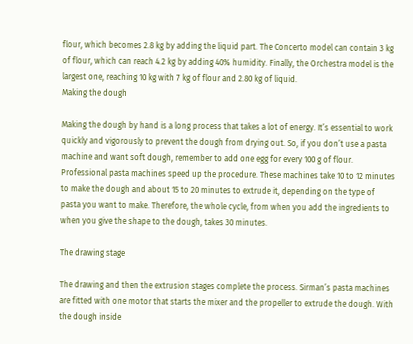flour, which becomes 2.8 kg by adding the liquid part. The Concerto model can contain 3 kg of flour, which can reach 4.2 kg by adding 40% humidity. Finally, the Orchestra model is the largest one, reaching 10 kg with 7 kg of flour and 2.80 kg of liquid.
Making the dough

Making the dough by hand is a long process that takes a lot of energy. It’s essential to work quickly and vigorously to prevent the dough from drying out. So, if you don’t use a pasta machine and want soft dough, remember to add one egg for every 100 g of flour. Professional pasta machines speed up the procedure. These machines take 10 to 12 minutes to make the dough and about 15 to 20 minutes to extrude it, depending on the type of pasta you want to make. Therefore, the whole cycle, from when you add the ingredients to when you give the shape to the dough, takes 30 minutes.

The drawing stage

The drawing and then the extrusion stages complete the process. Sirman’s pasta machines are fitted with one motor that starts the mixer and the propeller to extrude the dough. With the dough inside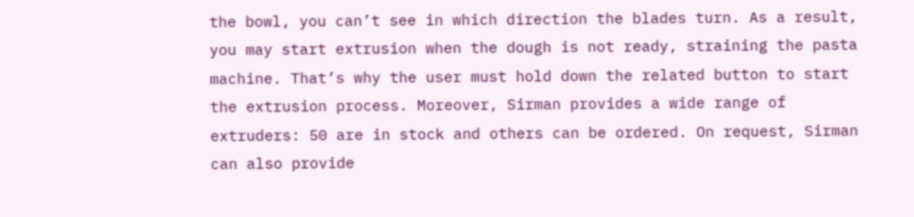the bowl, you can’t see in which direction the blades turn. As a result, you may start extrusion when the dough is not ready, straining the pasta machine. That’s why the user must hold down the related button to start the extrusion process. Moreover, Sirman provides a wide range of extruders: 50 are in stock and others can be ordered. On request, Sirman can also provide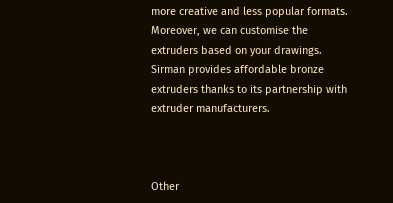more creative and less popular formats. Moreover, we can customise the extruders based on your drawings. Sirman provides affordable bronze extruders thanks to its partnership with extruder manufacturers.



Other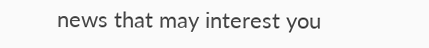news that may interest you